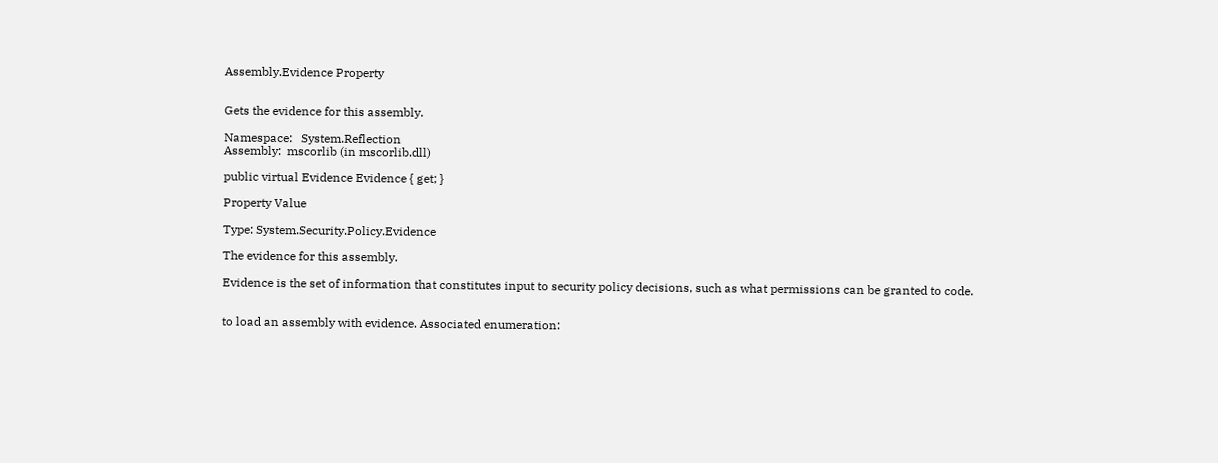Assembly.Evidence Property


Gets the evidence for this assembly.

Namespace:   System.Reflection
Assembly:  mscorlib (in mscorlib.dll)

public virtual Evidence Evidence { get; }

Property Value

Type: System.Security.Policy.Evidence

The evidence for this assembly.

Evidence is the set of information that constitutes input to security policy decisions, such as what permissions can be granted to code.


to load an assembly with evidence. Associated enumeration: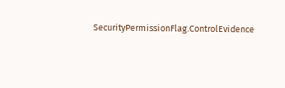SecurityPermissionFlag.ControlEvidence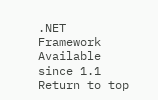.NET Framework
Available since 1.1
Return to top